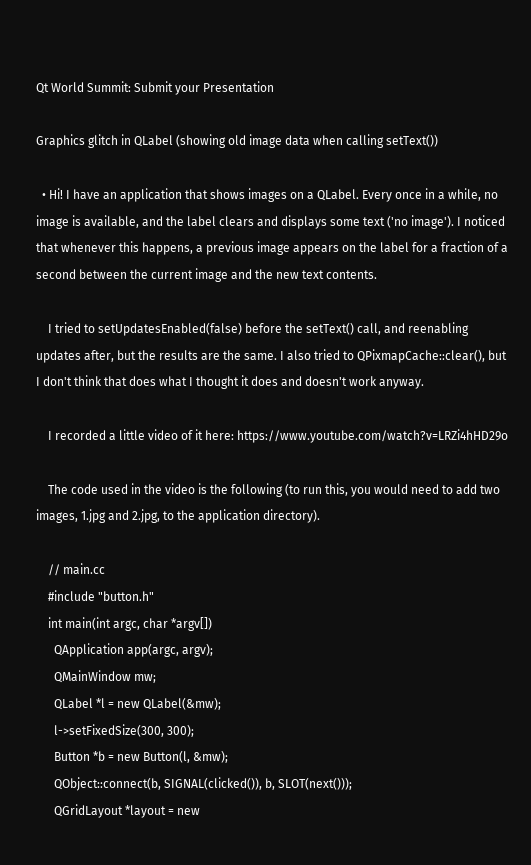Qt World Summit: Submit your Presentation

Graphics glitch in QLabel (showing old image data when calling setText())

  • Hi! I have an application that shows images on a QLabel. Every once in a while, no image is available, and the label clears and displays some text ('no image'). I noticed that whenever this happens, a previous image appears on the label for a fraction of a second between the current image and the new text contents.

    I tried to setUpdatesEnabled(false) before the setText() call, and reenabling updates after, but the results are the same. I also tried to QPixmapCache::clear(), but I don't think that does what I thought it does and doesn't work anyway.

    I recorded a little video of it here: https://www.youtube.com/watch?v=LRZi4hHD29o

    The code used in the video is the following (to run this, you would need to add two images, 1.jpg and 2.jpg, to the application directory).

    // main.cc
    #include "button.h"
    int main(int argc, char *argv[])
      QApplication app(argc, argv);
      QMainWindow mw;
      QLabel *l = new QLabel(&mw);
      l->setFixedSize(300, 300);
      Button *b = new Button(l, &mw);
      QObject::connect(b, SIGNAL(clicked()), b, SLOT(next()));
      QGridLayout *layout = new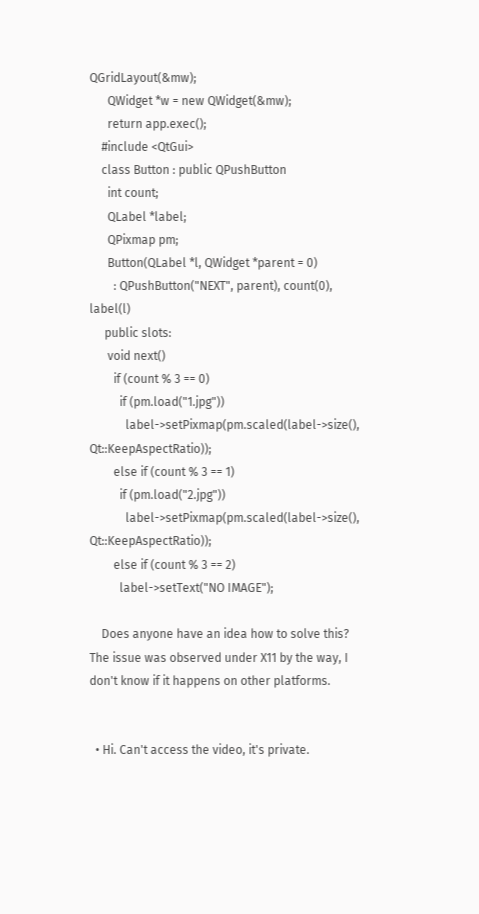QGridLayout(&mw);
      QWidget *w = new QWidget(&mw);
      return app.exec();
    #include <QtGui>
    class Button : public QPushButton
      int count;
      QLabel *label;
      QPixmap pm;
      Button(QLabel *l, QWidget *parent = 0)
        : QPushButton("NEXT", parent), count(0), label(l)
     public slots:
      void next()
        if (count % 3 == 0)
          if (pm.load("1.jpg"))
            label->setPixmap(pm.scaled(label->size(), Qt::KeepAspectRatio));
        else if (count % 3 == 1)
          if (pm.load("2.jpg"))
            label->setPixmap(pm.scaled(label->size(), Qt::KeepAspectRatio));
        else if (count % 3 == 2)
          label->setText("NO IMAGE");

    Does anyone have an idea how to solve this? The issue was observed under X11 by the way, I don't know if it happens on other platforms.


  • Hi. Can't access the video, it's private.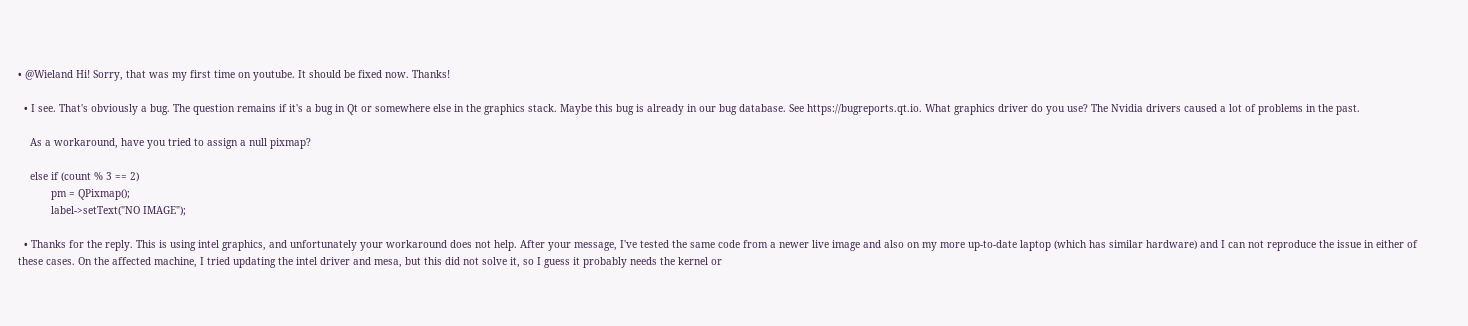• @Wieland Hi! Sorry, that was my first time on youtube. It should be fixed now. Thanks!

  • I see. That's obviously a bug. The question remains if it's a bug in Qt or somewhere else in the graphics stack. Maybe this bug is already in our bug database. See https://bugreports.qt.io. What graphics driver do you use? The Nvidia drivers caused a lot of problems in the past.

    As a workaround, have you tried to assign a null pixmap?

    else if (count % 3 == 2)
           pm = QPixmap();
           label->setText("NO IMAGE");

  • Thanks for the reply. This is using intel graphics, and unfortunately your workaround does not help. After your message, I've tested the same code from a newer live image and also on my more up-to-date laptop (which has similar hardware) and I can not reproduce the issue in either of these cases. On the affected machine, I tried updating the intel driver and mesa, but this did not solve it, so I guess it probably needs the kernel or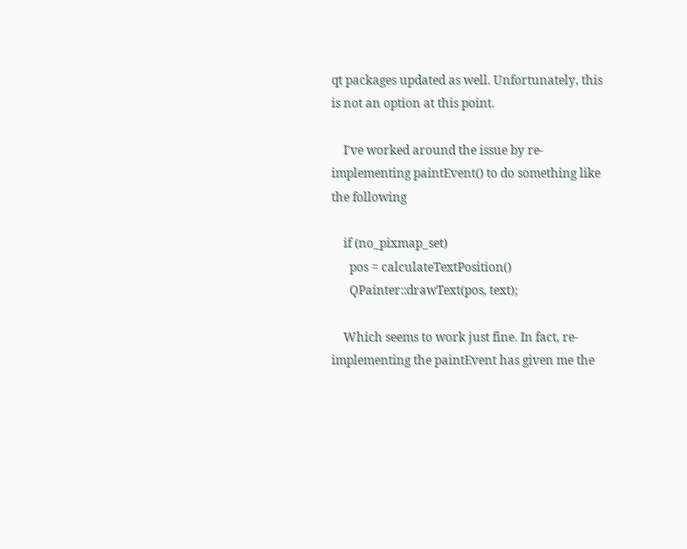qt packages updated as well. Unfortunately, this is not an option at this point.

    I've worked around the issue by re-implementing paintEvent() to do something like the following

    if (no_pixmap_set)
      pos = calculateTextPosition()
      QPainter::drawText(pos, text);

    Which seems to work just fine. In fact, re-implementing the paintEvent has given me the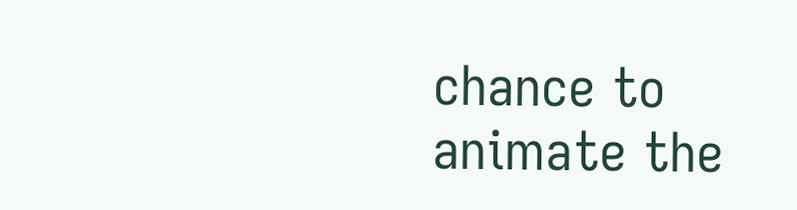chance to animate the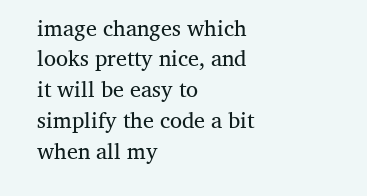image changes which looks pretty nice, and it will be easy to simplify the code a bit when all my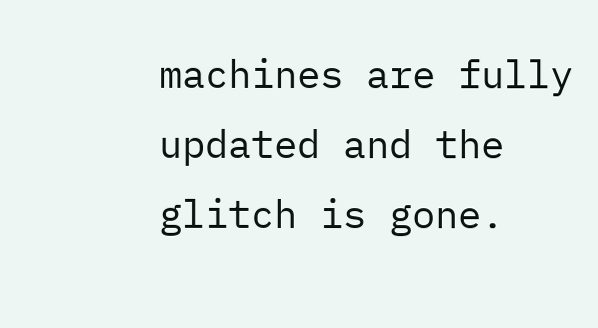machines are fully updated and the glitch is gone.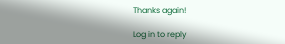Thanks again!

Log in to reply